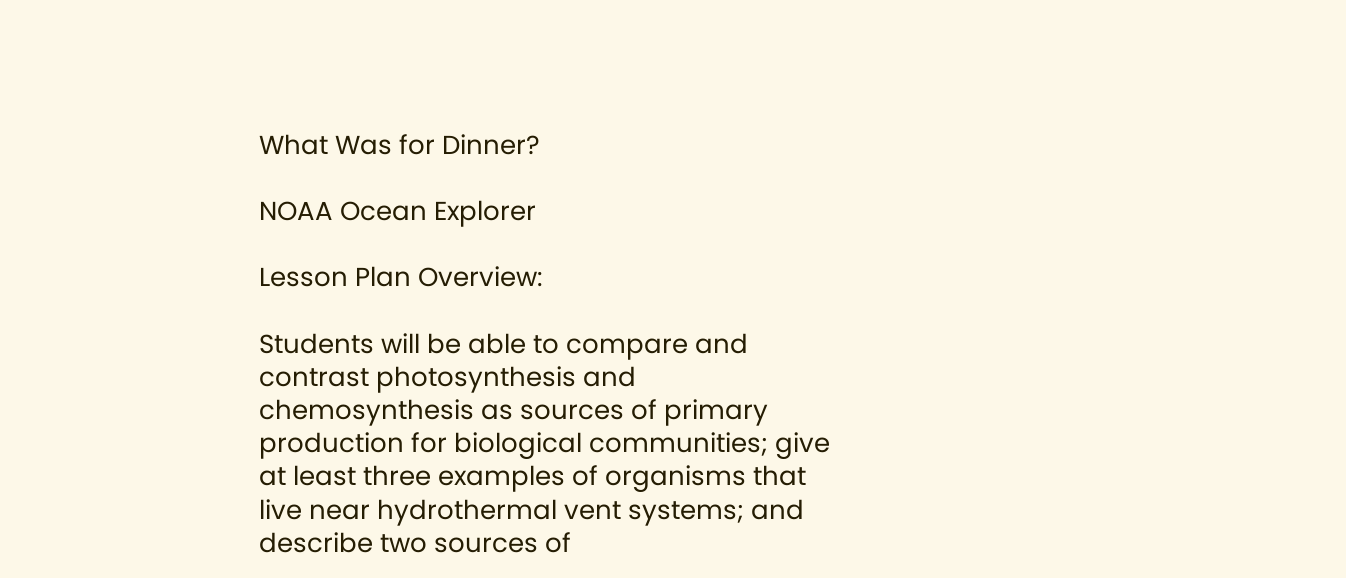What Was for Dinner?

NOAA Ocean Explorer

Lesson Plan Overview:

Students will be able to compare and contrast photosynthesis and chemosynthesis as sources of primary production for biological communities; give at least three examples of organisms that live near hydrothermal vent systems; and describe two sources of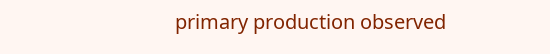primary production observed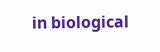in biological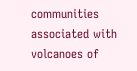communities associated with volcanoes of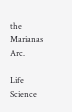the Marianas Arc.

Life Science